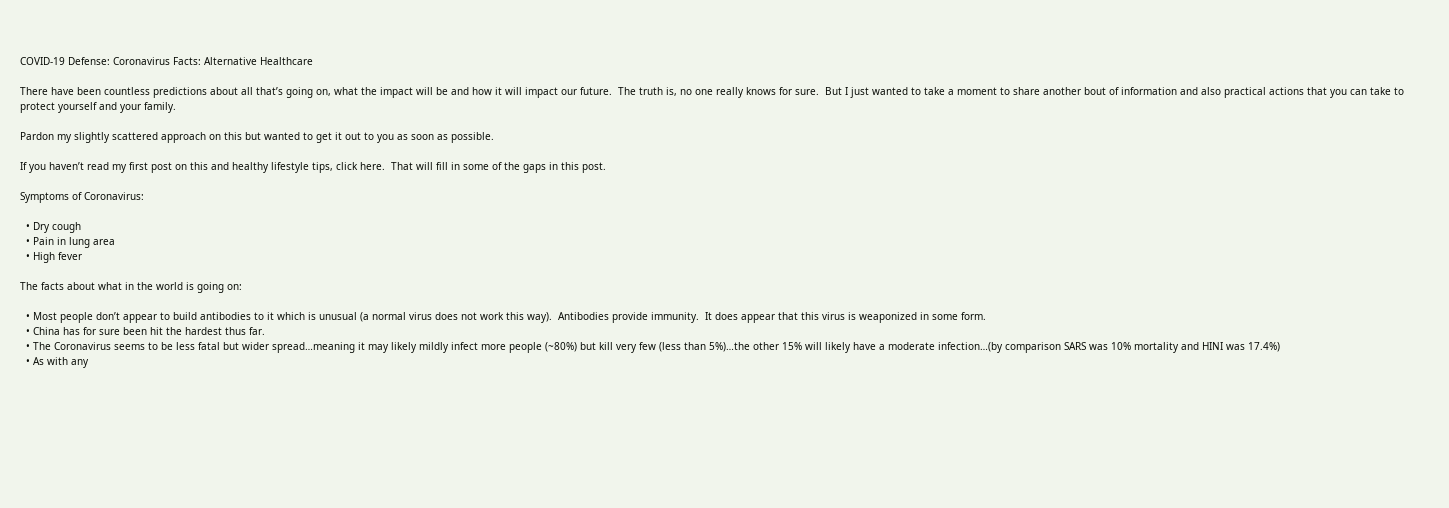COVID-19 Defense: Coronavirus Facts: Alternative Healthcare

There have been countless predictions about all that’s going on, what the impact will be and how it will impact our future.  The truth is, no one really knows for sure.  But I just wanted to take a moment to share another bout of information and also practical actions that you can take to protect yourself and your family.

Pardon my slightly scattered approach on this but wanted to get it out to you as soon as possible.

If you haven’t read my first post on this and healthy lifestyle tips, click here.  That will fill in some of the gaps in this post.

Symptoms of Coronavirus:

  • Dry cough
  • Pain in lung area
  • High fever

The facts about what in the world is going on:

  • Most people don’t appear to build antibodies to it which is unusual (a normal virus does not work this way).  Antibodies provide immunity.  It does appear that this virus is weaponized in some form.
  • China has for sure been hit the hardest thus far.
  • The Coronavirus seems to be less fatal but wider spread…meaning it may likely mildly infect more people (~80%) but kill very few (less than 5%)…the other 15% will likely have a moderate infection…(by comparison SARS was 10% mortality and HINI was 17.4%)
  • As with any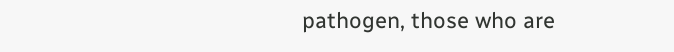pathogen, those who are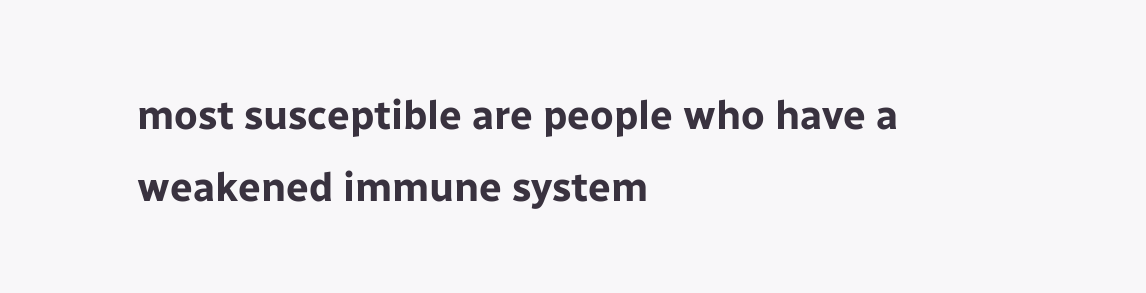most susceptible are people who have a weakened immune system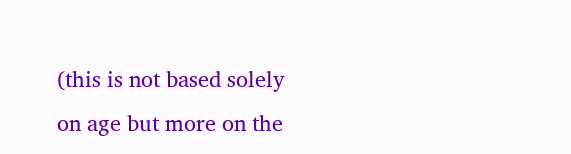(this is not based solely on age but more on the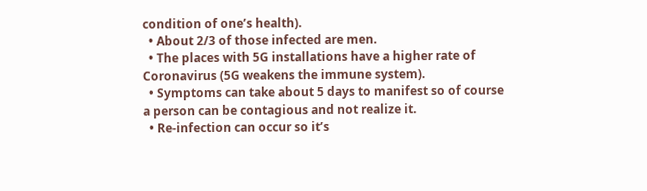condition of one’s health).
  • About 2/3 of those infected are men.
  • The places with 5G installations have a higher rate of Coronavirus (5G weakens the immune system).
  • Symptoms can take about 5 days to manifest so of course a person can be contagious and not realize it.
  • Re-infection can occur so it’s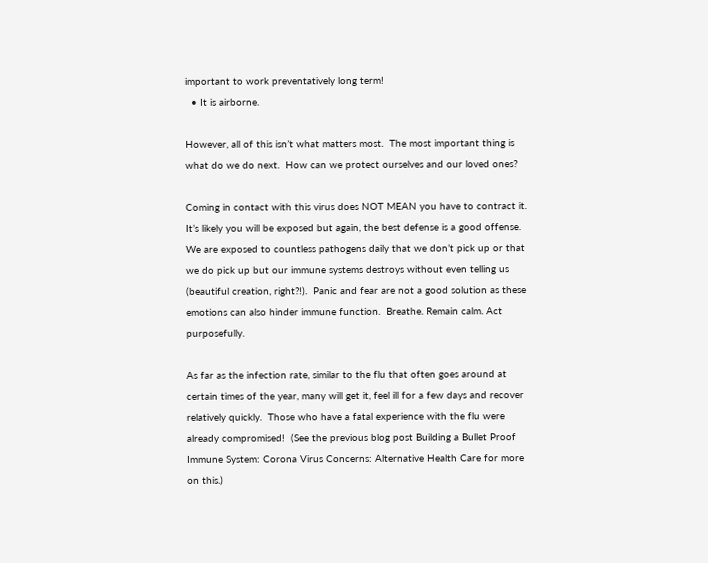important to work preventatively long term!
  • It is airborne.

However, all of this isn’t what matters most.  The most important thing is what do we do next.  How can we protect ourselves and our loved ones?

Coming in contact with this virus does NOT MEAN you have to contract it.  It’s likely you will be exposed but again, the best defense is a good offense.  We are exposed to countless pathogens daily that we don’t pick up or that we do pick up but our immune systems destroys without even telling us (beautiful creation, right?!).  Panic and fear are not a good solution as these emotions can also hinder immune function.  Breathe. Remain calm. Act purposefully.

As far as the infection rate, similar to the flu that often goes around at certain times of the year, many will get it, feel ill for a few days and recover relatively quickly.  Those who have a fatal experience with the flu were already compromised!  (See the previous blog post Building a Bullet Proof Immune System: Corona Virus Concerns: Alternative Health Care for more on this.)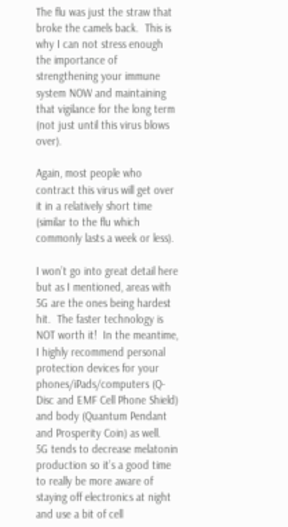The flu was just the straw that broke the camels back.  This is why I can not stress enough the importance of strengthening your immune system NOW and maintaining that vigilance for the long term (not just until this virus blows over).

Again, most people who contract this virus will get over it in a relatively short time (similar to the flu which commonly lasts a week or less).

I won’t go into great detail here but as I mentioned, areas with 5G are the ones being hardest hit.  The faster technology is NOT worth it!  In the meantime, I highly recommend personal protection devices for your phones/iPads/computers (Q-Disc and EMF Cell Phone Shield) and body (Quantum Pendant and Prosperity Coin) as well.  5G tends to decrease melatonin production so it’s a good time to really be more aware of staying off electronics at night and use a bit of cell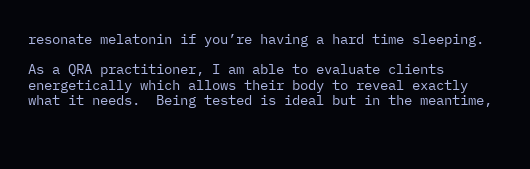resonate melatonin if you’re having a hard time sleeping.

As a QRA practitioner, I am able to evaluate clients energetically which allows their body to reveal exactly what it needs.  Being tested is ideal but in the meantime,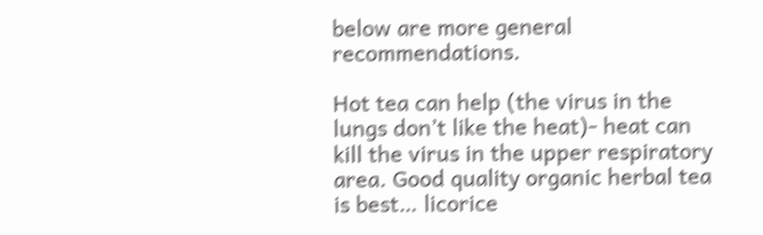below are more general recommendations.

Hot tea can help (the virus in the lungs don’t like the heat)- heat can kill the virus in the upper respiratory area. Good quality organic herbal tea is best… licorice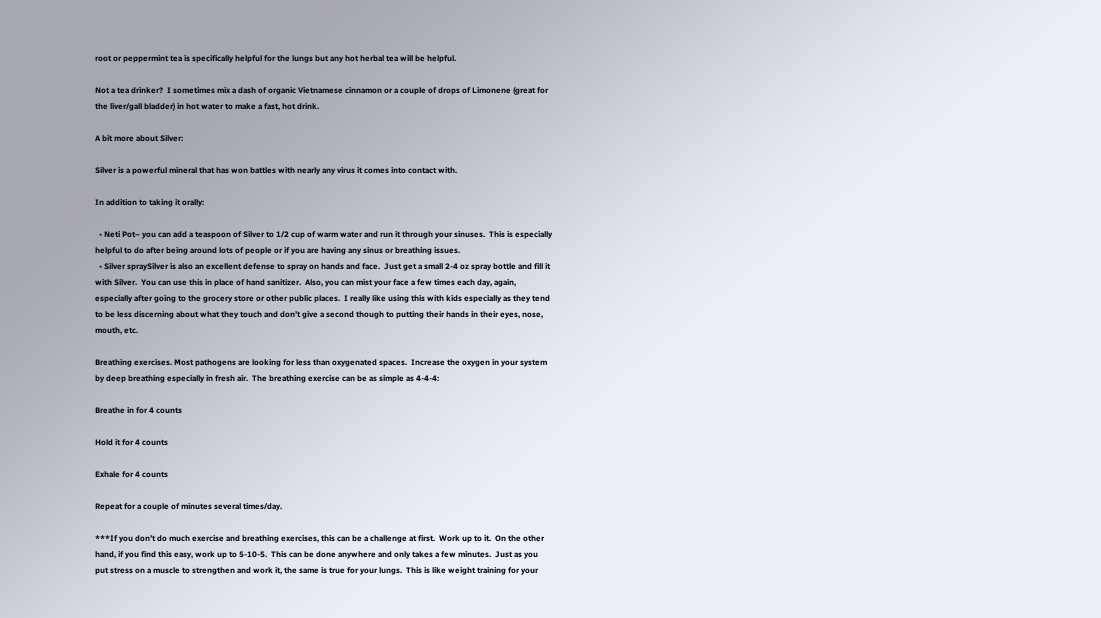root or peppermint tea is specifically helpful for the lungs but any hot herbal tea will be helpful.

Not a tea drinker?  I sometimes mix a dash of organic Vietnamese cinnamon or a couple of drops of Limonene (great for the liver/gall bladder) in hot water to make a fast, hot drink.

A bit more about Silver:

Silver is a powerful mineral that has won battles with nearly any virus it comes into contact with.

In addition to taking it orally:

  • Neti Pot– you can add a teaspoon of Silver to 1/2 cup of warm water and run it through your sinuses.  This is especially helpful to do after being around lots of people or if you are having any sinus or breathing issues.
  • Silver spraySilver is also an excellent defense to spray on hands and face.  Just get a small 2-4 oz spray bottle and fill it with Silver.  You can use this in place of hand sanitizer.  Also, you can mist your face a few times each day, again, especially after going to the grocery store or other public places.  I really like using this with kids especially as they tend to be less discerning about what they touch and don’t give a second though to putting their hands in their eyes, nose, mouth, etc.

Breathing exercises. Most pathogens are looking for less than oxygenated spaces.  Increase the oxygen in your system by deep breathing especially in fresh air.  The breathing exercise can be as simple as 4-4-4:

Breathe in for 4 counts

Hold it for 4 counts

Exhale for 4 counts

Repeat for a couple of minutes several times/day.

***If you don’t do much exercise and breathing exercises, this can be a challenge at first.  Work up to it.  On the other hand, if you find this easy, work up to 5-10-5.  This can be done anywhere and only takes a few minutes.  Just as you put stress on a muscle to strengthen and work it, the same is true for your lungs.  This is like weight training for your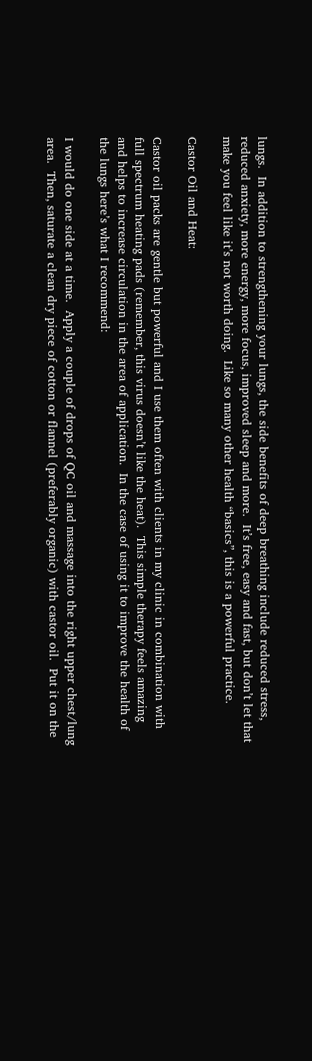lungs.  In addition to strengthening your lungs, the side benefits of deep breathing include reduced stress, reduced anxiety, more energy, more focus, improved sleep and more.  It’s free, easy and fast, but don’t let that make you feel like it’s not worth doing.  Like so many other health “basics”, this is a powerful practice.

Castor Oil and Heat:

Castor oil packs are gentle but powerful and I use them often with clients in my clinic in combination with full spectrum heating pads (remember, this virus doesn’t like the heat).  This simple therapy feels amazing and helps to increase circulation in the area of application.  In the case of using it to improve the health of the lungs here’s what I recommend:

I would do one side at a time.  Apply a couple of drops of QC oil and massage into the right upper chest/lung area.  Then, saturate a clean dry piece of cotton or flannel (preferably organic) with castor oil.  Put it on the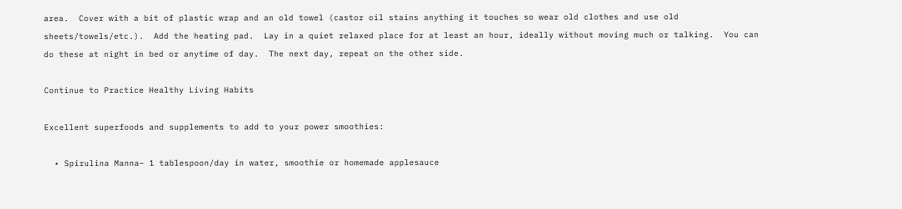area.  Cover with a bit of plastic wrap and an old towel (castor oil stains anything it touches so wear old clothes and use old sheets/towels/etc.).  Add the heating pad.  Lay in a quiet relaxed place for at least an hour, ideally without moving much or talking.  You can do these at night in bed or anytime of day.  The next day, repeat on the other side.

Continue to Practice Healthy Living Habits

Excellent superfoods and supplements to add to your power smoothies:

  • Spirulina Manna– 1 tablespoon/day in water, smoothie or homemade applesauce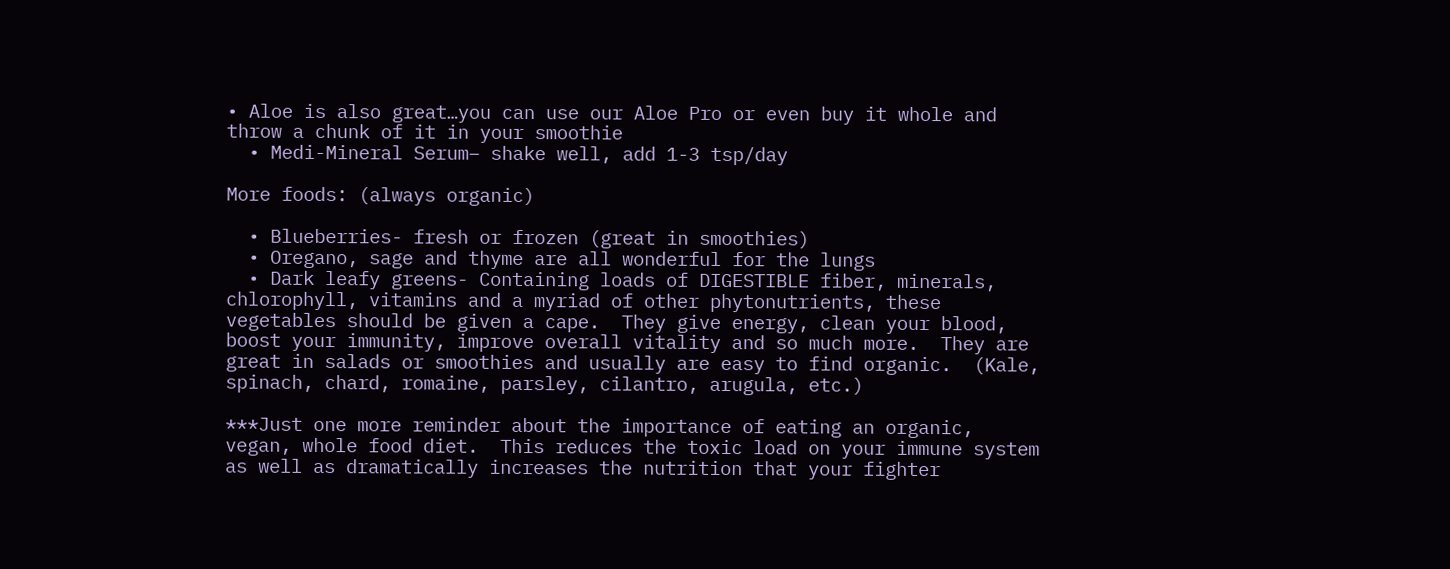• Aloe is also great…you can use our Aloe Pro or even buy it whole and throw a chunk of it in your smoothie
  • Medi-Mineral Serum– shake well, add 1-3 tsp/day

More foods: (always organic)

  • Blueberries- fresh or frozen (great in smoothies)
  • Oregano, sage and thyme are all wonderful for the lungs
  • Dark leafy greens- Containing loads of DIGESTIBLE fiber, minerals, chlorophyll, vitamins and a myriad of other phytonutrients, these vegetables should be given a cape.  They give energy, clean your blood, boost your immunity, improve overall vitality and so much more.  They are great in salads or smoothies and usually are easy to find organic.  (Kale, spinach, chard, romaine, parsley, cilantro, arugula, etc.)

***Just one more reminder about the importance of eating an organic, vegan, whole food diet.  This reduces the toxic load on your immune system as well as dramatically increases the nutrition that your fighter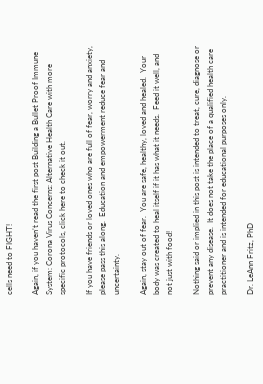cells need to FIGHT!

Again, if you haven’t read the first post Building a Bullet Proof Immune System: Corona Virus Concerns: Alternative Health Care with more specific protocols, click here to check it out.

If you have friends or loved ones who are full of fear, worry and anxiety, please pass this along.  Education and empowerment reduce fear and uncertainty.

Again, stay out of fear.  You are safe, healthy, loved and healed.  Your body was created to heal itself if it has what it needs.  Feed it well, and not just with food!

Nothing said or implied in this post is intended to treat, cure, diagnose or prevent any disease.  It does not take the place of a qualified health care practitioner and is intended for educational purposes only.

Dr. LeAnn Fritz, PhD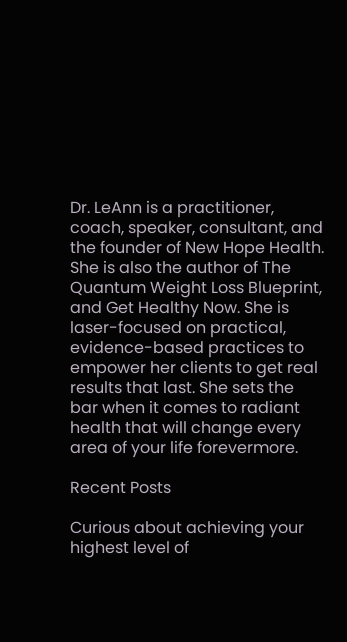Dr. LeAnn is a practitioner, coach, speaker, consultant, and the founder of New Hope Health. She is also the author of The Quantum Weight Loss Blueprint, and Get Healthy Now. She is laser-focused on practical, evidence-based practices to empower her clients to get real results that last. She sets the bar when it comes to radiant health that will change every area of your life forevermore.

Recent Posts

Curious about achieving your highest level of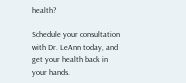health?

Schedule your consultation with Dr. LeAnn today, and get your health back in your hands.